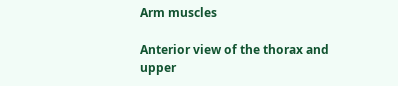Arm muscles

Anterior view of the thorax and upper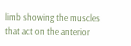limb showing the muscles that act on the anterior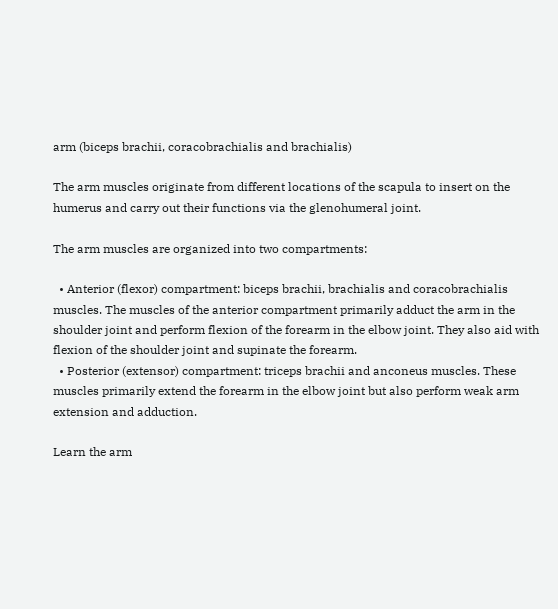arm (biceps brachii, coracobrachialis and brachialis)

The arm muscles originate from different locations of the scapula to insert on the humerus and carry out their functions via the glenohumeral joint.

The arm muscles are organized into two compartments:

  • Anterior (flexor) compartment: biceps brachii, brachialis and coracobrachialis muscles. The muscles of the anterior compartment primarily adduct the arm in the shoulder joint and perform flexion of the forearm in the elbow joint. They also aid with flexion of the shoulder joint and supinate the forearm.
  • Posterior (extensor) compartment: triceps brachii and anconeus muscles. These muscles primarily extend the forearm in the elbow joint but also perform weak arm extension and adduction.

Learn the arm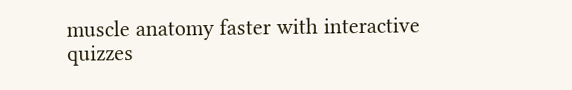muscle anatomy faster with interactive quizzes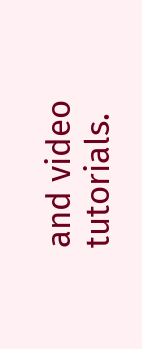and video tutorials.